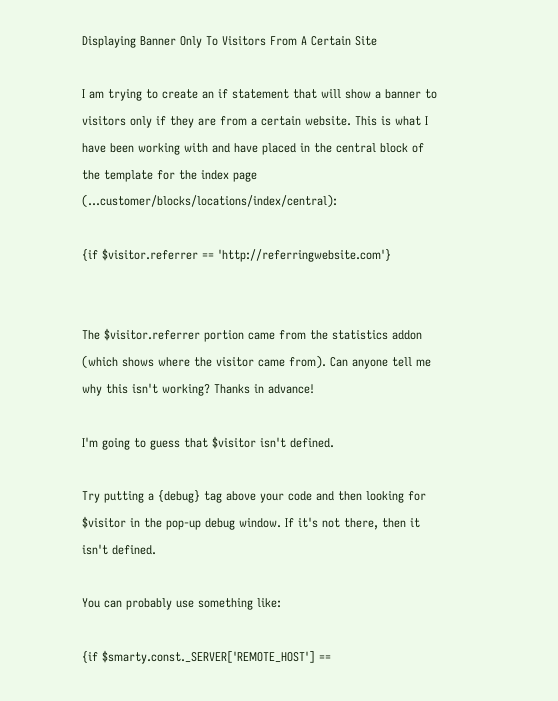Displaying Banner Only To Visitors From A Certain Site

I am trying to create an if statement that will show a banner to visitors only if they are from a certain website. This is what I have been working with and have placed in the central block of the template for the index page (…customer/blocks/locations/index/central):

{if $visitor.referrer == 'http://referringwebsite.com'}


The $visitor.referrer portion came from the statistics addon (which shows where the visitor came from). Can anyone tell me why this isn't working? Thanks in advance!

I'm going to guess that $visitor isn't defined.

Try putting a {debug} tag above your code and then looking for $visitor in the pop-up debug window. If it's not there, then it isn't defined.

You can probably use something like:

{if $smarty.const._SERVER['REMOTE_HOST'] ==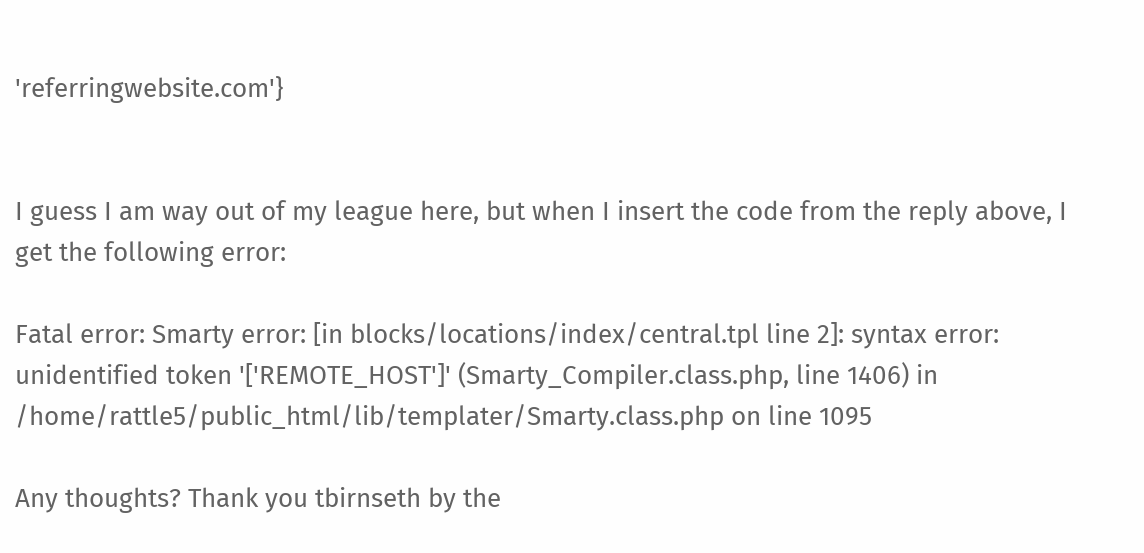'referringwebsite.com'}


I guess I am way out of my league here, but when I insert the code from the reply above, I get the following error:

Fatal error: Smarty error: [in blocks/locations/index/central.tpl line 2]: syntax error: unidentified token '['REMOTE_HOST']' (Smarty_Compiler.class.php, line 1406) in /home/rattle5/public_html/lib/templater/Smarty.class.php on line 1095

Any thoughts? Thank you tbirnseth by the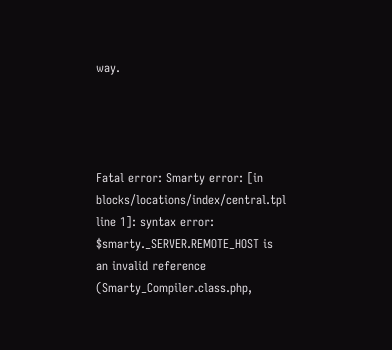way.




Fatal error: Smarty error: [in blocks/locations/index/central.tpl line 1]: syntax error: $smarty._SERVER.REMOTE_HOST is an invalid reference (Smarty_Compiler.class.php,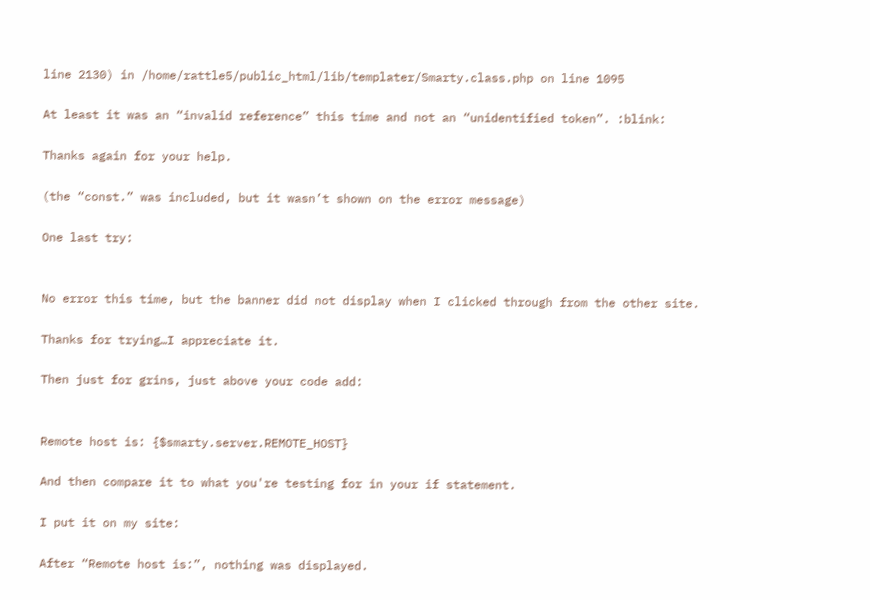line 2130) in /home/rattle5/public_html/lib/templater/Smarty.class.php on line 1095

At least it was an “invalid reference” this time and not an “unidentified token”. :blink:

Thanks again for your help.

(the “const.” was included, but it wasn’t shown on the error message)

One last try:


No error this time, but the banner did not display when I clicked through from the other site.

Thanks for trying…I appreciate it.

Then just for grins, just above your code add:


Remote host is: {$smarty.server.REMOTE_HOST}

And then compare it to what you're testing for in your if statement.

I put it on my site:

After “Remote host is:”, nothing was displayed.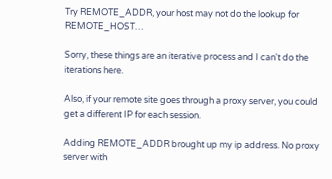Try REMOTE_ADDR, your host may not do the lookup for REMOTE_HOST…

Sorry, these things are an iterative process and I can't do the iterations here.

Also, if your remote site goes through a proxy server, you could get a different IP for each session.

Adding REMOTE_ADDR brought up my ip address. No proxy server with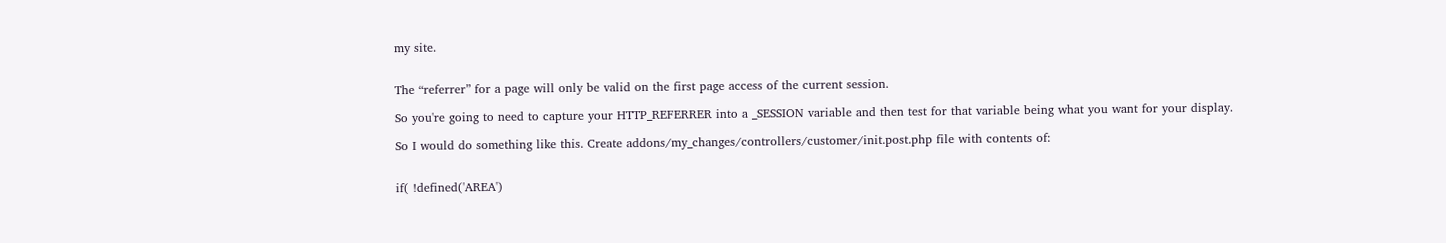my site.


The “referrer” for a page will only be valid on the first page access of the current session.

So you're going to need to capture your HTTP_REFERRER into a _SESSION variable and then test for that variable being what you want for your display.

So I would do something like this. Create addons/my_changes/controllers/customer/init.post.php file with contents of:


if( !defined('AREA')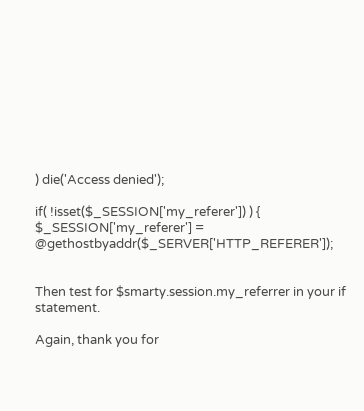) die('Access denied');

if( !isset($_SESSION['my_referer']) ) {
$_SESSION['my_referer'] = @gethostbyaddr($_SERVER['HTTP_REFERER']);


Then test for $smarty.session.my_referrer in your if statement.

Again, thank you for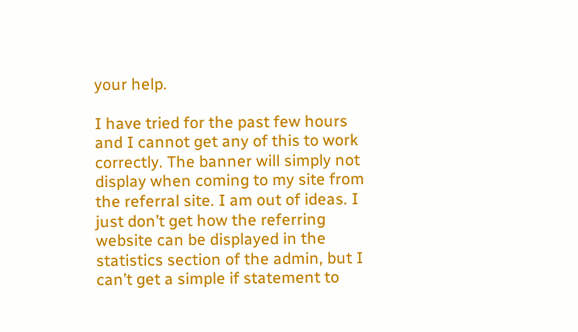your help.

I have tried for the past few hours and I cannot get any of this to work correctly. The banner will simply not display when coming to my site from the referral site. I am out of ideas. I just don’t get how the referring website can be displayed in the statistics section of the admin, but I can’t get a simple if statement to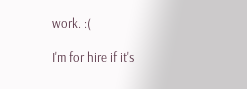work. :(

I'm for hire if it's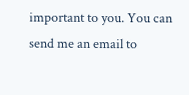important to you. You can send me an email to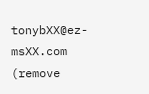tonybXX@ez-msXX.com (remove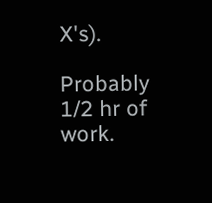X's).

Probably 1/2 hr of work.